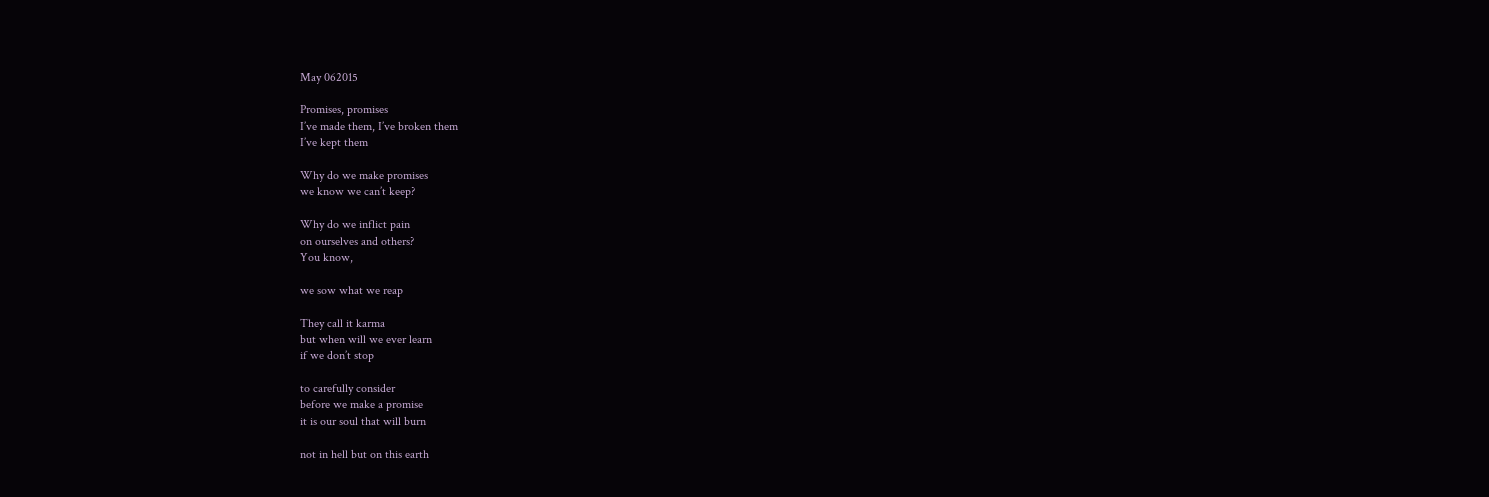May 062015

Promises, promises
I’ve made them, I’ve broken them
I’ve kept them

Why do we make promises
we know we can’t keep?

Why do we inflict pain
on ourselves and others?
You know,

we sow what we reap

They call it karma
but when will we ever learn
if we don’t stop

to carefully consider
before we make a promise
it is our soul that will burn

not in hell but on this earth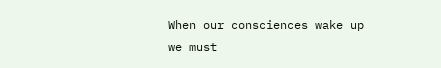When our consciences wake up
we must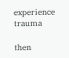experience trauma

then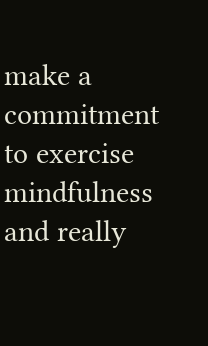make a commitment
to exercise mindfulness
and really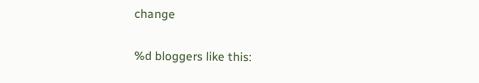change

%d bloggers like this: